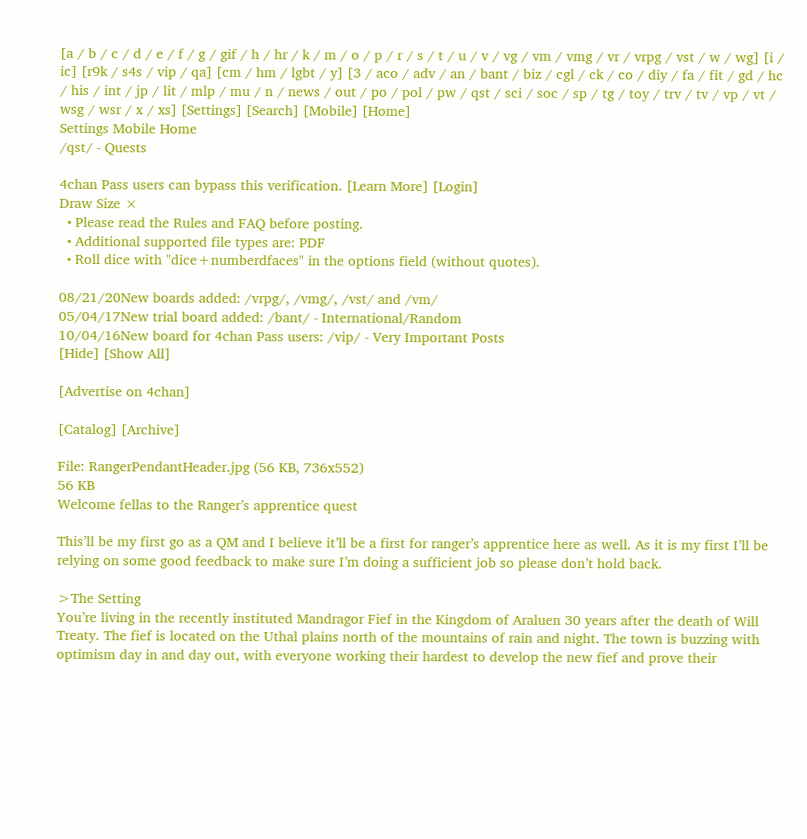[a / b / c / d / e / f / g / gif / h / hr / k / m / o / p / r / s / t / u / v / vg / vm / vmg / vr / vrpg / vst / w / wg] [i / ic] [r9k / s4s / vip / qa] [cm / hm / lgbt / y] [3 / aco / adv / an / bant / biz / cgl / ck / co / diy / fa / fit / gd / hc / his / int / jp / lit / mlp / mu / n / news / out / po / pol / pw / qst / sci / soc / sp / tg / toy / trv / tv / vp / vt / wsg / wsr / x / xs] [Settings] [Search] [Mobile] [Home]
Settings Mobile Home
/qst/ - Quests

4chan Pass users can bypass this verification. [Learn More] [Login]
Draw Size ×
  • Please read the Rules and FAQ before posting.
  • Additional supported file types are: PDF
  • Roll dice with "dice+numberdfaces" in the options field (without quotes).

08/21/20New boards added: /vrpg/, /vmg/, /vst/ and /vm/
05/04/17New trial board added: /bant/ - International/Random
10/04/16New board for 4chan Pass users: /vip/ - Very Important Posts
[Hide] [Show All]

[Advertise on 4chan]

[Catalog] [Archive]

File: RangerPendantHeader.jpg (56 KB, 736x552)
56 KB
Welcome fellas to the Ranger’s apprentice quest

This’ll be my first go as a QM and I believe it’ll be a first for ranger’s apprentice here as well. As it is my first I’ll be relying on some good feedback to make sure I’m doing a sufficient job so please don’t hold back.

>The Setting
You’re living in the recently instituted Mandragor Fief in the Kingdom of Araluen 30 years after the death of Will Treaty. The fief is located on the Uthal plains north of the mountains of rain and night. The town is buzzing with optimism day in and day out, with everyone working their hardest to develop the new fief and prove their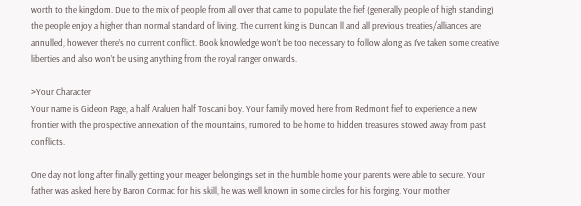worth to the kingdom. Due to the mix of people from all over that came to populate the fief (generally people of high standing) the people enjoy a higher than normal standard of living. The current king is Duncan ll and all previous treaties/alliances are annulled, however there’s no current conflict. Book knowledge won’t be too necessary to follow along as I’ve taken some creative liberties and also won’t be using anything from the royal ranger onwards.

>Your Character
Your name is Gideon Page, a half Araluen half Toscani boy. Your family moved here from Redmont fief to experience a new frontier with the prospective annexation of the mountains, rumored to be home to hidden treasures stowed away from past conflicts.

One day not long after finally getting your meager belongings set in the humble home your parents were able to secure. Your father was asked here by Baron Cormac for his skill, he was well known in some circles for his forging. Your mother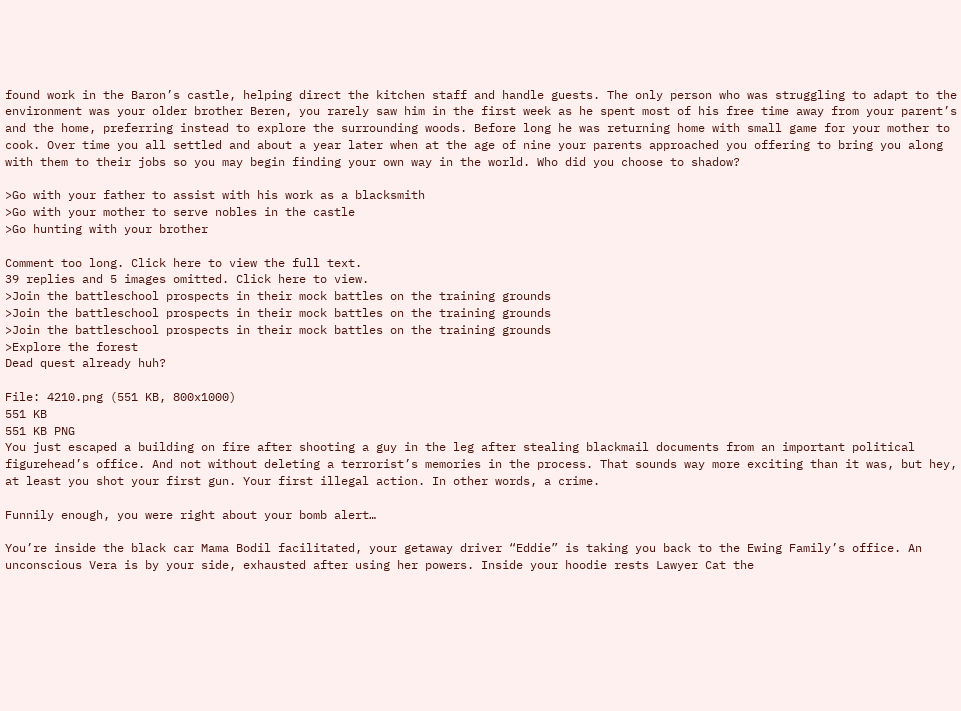found work in the Baron’s castle, helping direct the kitchen staff and handle guests. The only person who was struggling to adapt to the environment was your older brother Beren, you rarely saw him in the first week as he spent most of his free time away from your parent’s and the home, preferring instead to explore the surrounding woods. Before long he was returning home with small game for your mother to cook. Over time you all settled and about a year later when at the age of nine your parents approached you offering to bring you along with them to their jobs so you may begin finding your own way in the world. Who did you choose to shadow?

>Go with your father to assist with his work as a blacksmith
>Go with your mother to serve nobles in the castle
>Go hunting with your brother

Comment too long. Click here to view the full text.
39 replies and 5 images omitted. Click here to view.
>Join the battleschool prospects in their mock battles on the training grounds
>Join the battleschool prospects in their mock battles on the training grounds
>Join the battleschool prospects in their mock battles on the training grounds
>Explore the forest
Dead quest already huh?

File: 4210.png (551 KB, 800x1000)
551 KB
551 KB PNG
You just escaped a building on fire after shooting a guy in the leg after stealing blackmail documents from an important political figurehead’s office. And not without deleting a terrorist’s memories in the process. That sounds way more exciting than it was, but hey, at least you shot your first gun. Your first illegal action. In other words, a crime.

Funnily enough, you were right about your bomb alert…

You’re inside the black car Mama Bodil facilitated, your getaway driver “Eddie” is taking you back to the Ewing Family’s office. An unconscious Vera is by your side, exhausted after using her powers. Inside your hoodie rests Lawyer Cat the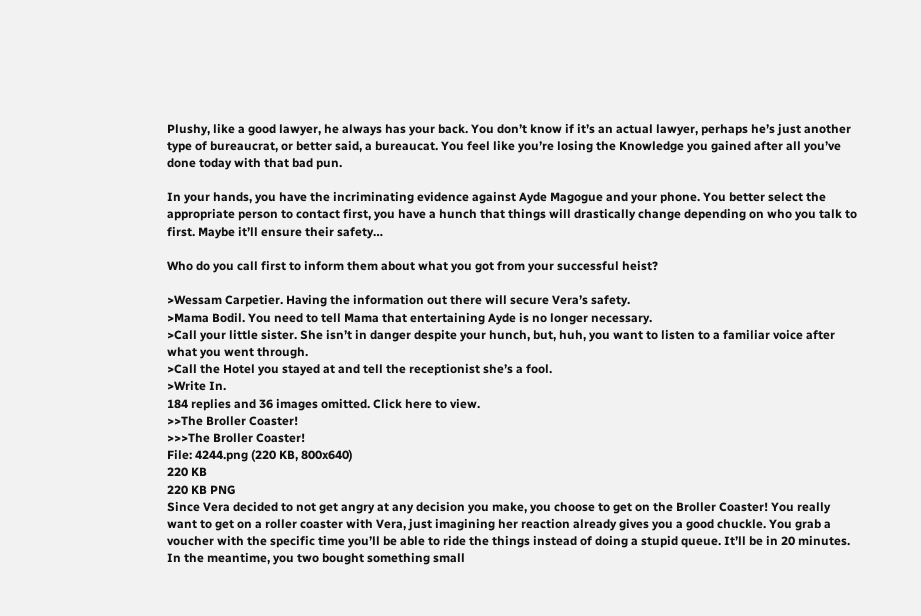Plushy, like a good lawyer, he always has your back. You don’t know if it’s an actual lawyer, perhaps he’s just another type of bureaucrat, or better said, a bureaucat. You feel like you’re losing the Knowledge you gained after all you’ve done today with that bad pun.

In your hands, you have the incriminating evidence against Ayde Magogue and your phone. You better select the appropriate person to contact first, you have a hunch that things will drastically change depending on who you talk to first. Maybe it’ll ensure their safety…

Who do you call first to inform them about what you got from your successful heist?

>Wessam Carpetier. Having the information out there will secure Vera’s safety.
>Mama Bodil. You need to tell Mama that entertaining Ayde is no longer necessary.
>Call your little sister. She isn’t in danger despite your hunch, but, huh, you want to listen to a familiar voice after what you went through.
>Call the Hotel you stayed at and tell the receptionist she’s a fool.
>Write In.
184 replies and 36 images omitted. Click here to view.
>>The Broller Coaster!
>>>The Broller Coaster!
File: 4244.png (220 KB, 800x640)
220 KB
220 KB PNG
Since Vera decided to not get angry at any decision you make, you choose to get on the Broller Coaster! You really want to get on a roller coaster with Vera, just imagining her reaction already gives you a good chuckle. You grab a voucher with the specific time you’ll be able to ride the things instead of doing a stupid queue. It’ll be in 20 minutes. In the meantime, you two bought something small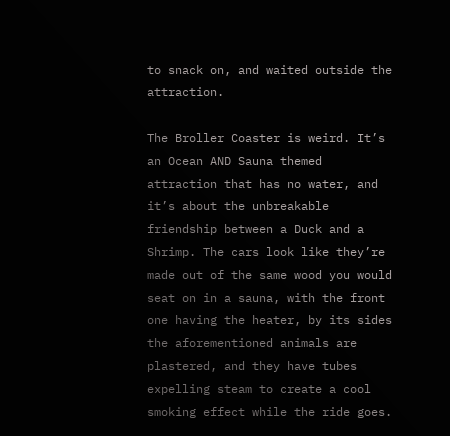to snack on, and waited outside the attraction.

The Broller Coaster is weird. It’s an Ocean AND Sauna themed attraction that has no water, and it’s about the unbreakable friendship between a Duck and a Shrimp. The cars look like they’re made out of the same wood you would seat on in a sauna, with the front one having the heater, by its sides the aforementioned animals are plastered, and they have tubes expelling steam to create a cool smoking effect while the ride goes.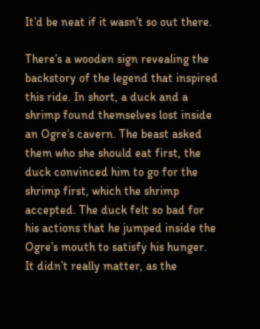It’d be neat if it wasn’t so out there.

There’s a wooden sign revealing the backstory of the legend that inspired this ride. In short, a duck and a shrimp found themselves lost inside an Ogre’s cavern. The beast asked them who she should eat first, the duck convinced him to go for the shrimp first, which the shrimp accepted. The duck felt so bad for his actions that he jumped inside the Ogre’s mouth to satisfy his hunger. It didn’t really matter, as the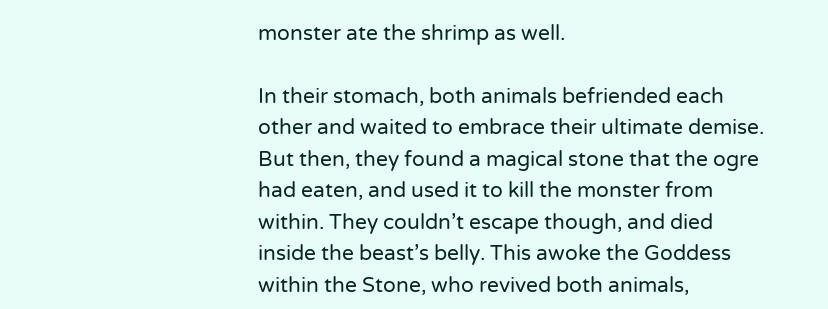monster ate the shrimp as well.

In their stomach, both animals befriended each other and waited to embrace their ultimate demise. But then, they found a magical stone that the ogre had eaten, and used it to kill the monster from within. They couldn’t escape though, and died inside the beast’s belly. This awoke the Goddess within the Stone, who revived both animals,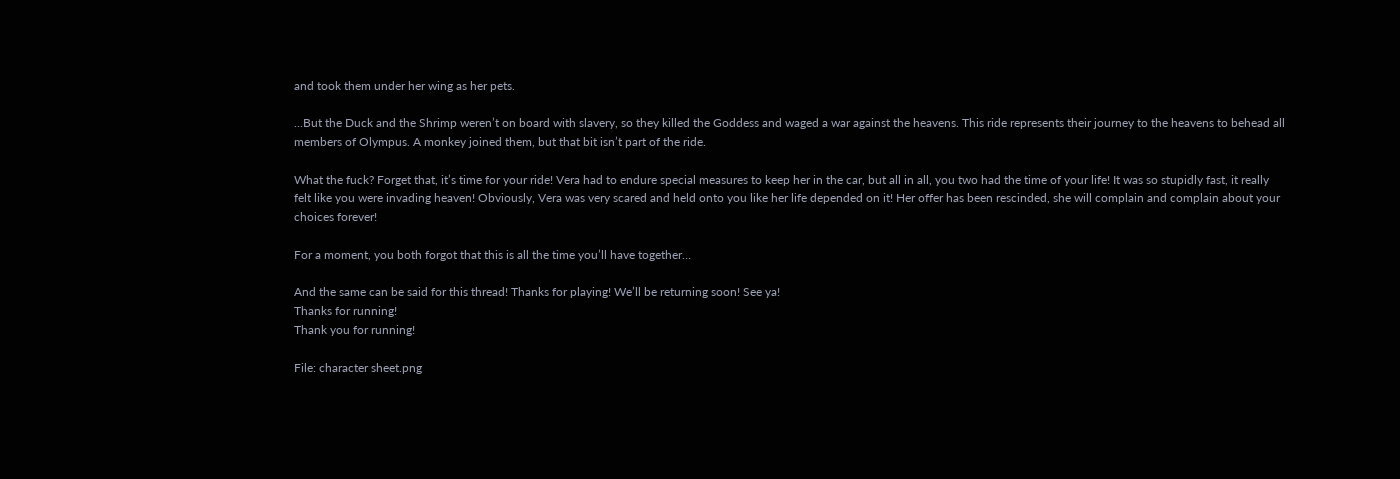and took them under her wing as her pets.

...But the Duck and the Shrimp weren’t on board with slavery, so they killed the Goddess and waged a war against the heavens. This ride represents their journey to the heavens to behead all members of Olympus. A monkey joined them, but that bit isn’t part of the ride.

What the fuck? Forget that, it’s time for your ride! Vera had to endure special measures to keep her in the car, but all in all, you two had the time of your life! It was so stupidly fast, it really felt like you were invading heaven! Obviously, Vera was very scared and held onto you like her life depended on it! Her offer has been rescinded, she will complain and complain about your choices forever!

For a moment, you both forgot that this is all the time you’ll have together…

And the same can be said for this thread! Thanks for playing! We’ll be returning soon! See ya!
Thanks for running!
Thank you for running!

File: character sheet.png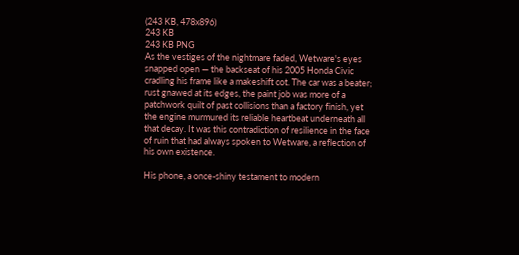(243 KB, 478x896)
243 KB
243 KB PNG
As the vestiges of the nightmare faded, Wetware's eyes snapped open — the backseat of his 2005 Honda Civic cradling his frame like a makeshift cot. The car was a beater; rust gnawed at its edges, the paint job was more of a patchwork quilt of past collisions than a factory finish, yet the engine murmured its reliable heartbeat underneath all that decay. It was this contradiction of resilience in the face of ruin that had always spoken to Wetware, a reflection of his own existence.

His phone, a once-shiny testament to modern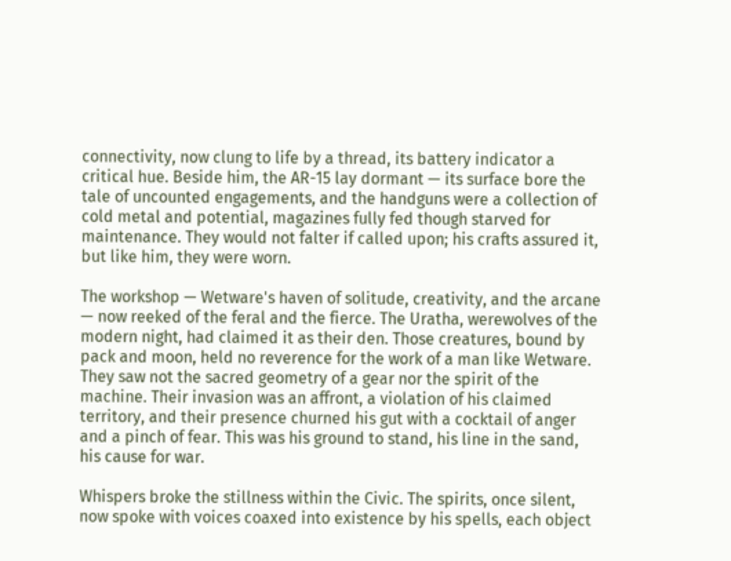connectivity, now clung to life by a thread, its battery indicator a critical hue. Beside him, the AR-15 lay dormant — its surface bore the tale of uncounted engagements, and the handguns were a collection of cold metal and potential, magazines fully fed though starved for maintenance. They would not falter if called upon; his crafts assured it, but like him, they were worn.

The workshop — Wetware's haven of solitude, creativity, and the arcane — now reeked of the feral and the fierce. The Uratha, werewolves of the modern night, had claimed it as their den. Those creatures, bound by pack and moon, held no reverence for the work of a man like Wetware. They saw not the sacred geometry of a gear nor the spirit of the machine. Their invasion was an affront, a violation of his claimed territory, and their presence churned his gut with a cocktail of anger and a pinch of fear. This was his ground to stand, his line in the sand, his cause for war.

Whispers broke the stillness within the Civic. The spirits, once silent, now spoke with voices coaxed into existence by his spells, each object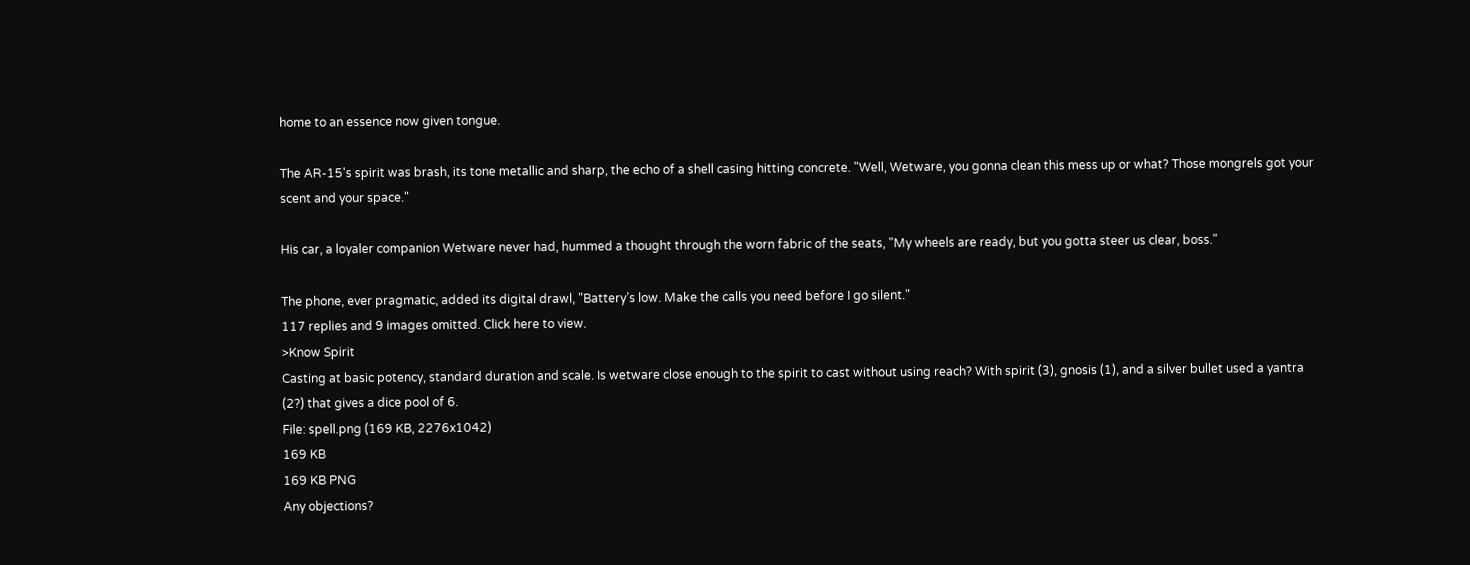home to an essence now given tongue.

The AR-15's spirit was brash, its tone metallic and sharp, the echo of a shell casing hitting concrete. "Well, Wetware, you gonna clean this mess up or what? Those mongrels got your scent and your space."

His car, a loyaler companion Wetware never had, hummed a thought through the worn fabric of the seats, "My wheels are ready, but you gotta steer us clear, boss."

The phone, ever pragmatic, added its digital drawl, "Battery’s low. Make the calls you need before I go silent."
117 replies and 9 images omitted. Click here to view.
>Know Spirit
Casting at basic potency, standard duration and scale. Is wetware close enough to the spirit to cast without using reach? With spirit (3), gnosis (1), and a silver bullet used a yantra (2?) that gives a dice pool of 6.
File: spell.png (169 KB, 2276x1042)
169 KB
169 KB PNG
Any objections?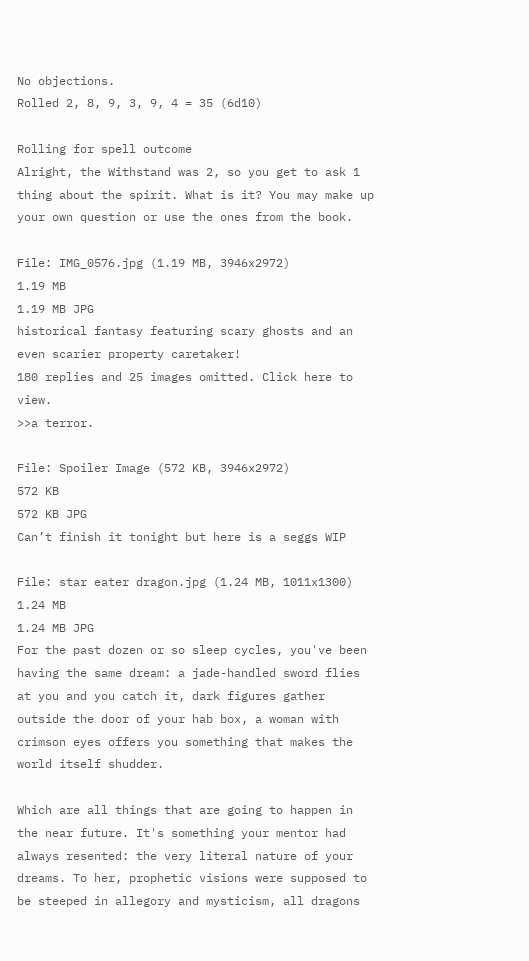No objections.
Rolled 2, 8, 9, 3, 9, 4 = 35 (6d10)

Rolling for spell outcome
Alright, the Withstand was 2, so you get to ask 1 thing about the spirit. What is it? You may make up your own question or use the ones from the book.

File: IMG_0576.jpg (1.19 MB, 3946x2972)
1.19 MB
1.19 MB JPG
historical fantasy featuring scary ghosts and an even scarier property caretaker!
180 replies and 25 images omitted. Click here to view.
>>a terror.

File: Spoiler Image (572 KB, 3946x2972)
572 KB
572 KB JPG
Can’t finish it tonight but here is a seggs WIP

File: star eater dragon.jpg (1.24 MB, 1011x1300)
1.24 MB
1.24 MB JPG
For the past dozen or so sleep cycles, you've been having the same dream: a jade-handled sword flies at you and you catch it, dark figures gather outside the door of your hab box, a woman with crimson eyes offers you something that makes the world itself shudder.

Which are all things that are going to happen in the near future. It's something your mentor had always resented: the very literal nature of your dreams. To her, prophetic visions were supposed to be steeped in allegory and mysticism, all dragons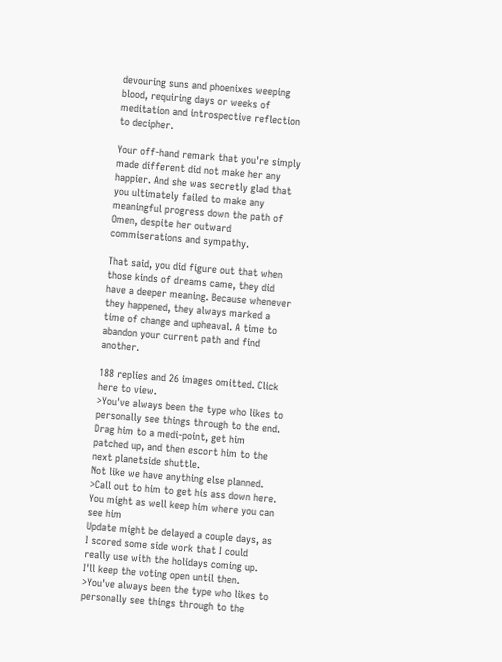devouring suns and phoenixes weeping blood, requiring days or weeks of meditation and introspective reflection to decipher.

Your off-hand remark that you're simply made different did not make her any happier. And she was secretly glad that you ultimately failed to make any meaningful progress down the path of Omen, despite her outward commiserations and sympathy.

That said, you did figure out that when those kinds of dreams came, they did have a deeper meaning. Because whenever they happened, they always marked a time of change and upheaval. A time to abandon your current path and find another.

188 replies and 26 images omitted. Click here to view.
>You've always been the type who likes to personally see things through to the end. Drag him to a medi-point, get him patched up, and then escort him to the next planetside shuttle.
Not like we have anything else planned.
>Call out to him to get his ass down here. You might as well keep him where you can see him
Update might be delayed a couple days, as I scored some side work that I could really use with the holidays coming up. I'll keep the voting open until then.
>You've always been the type who likes to personally see things through to the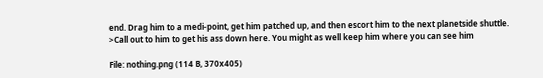end. Drag him to a medi-point, get him patched up, and then escort him to the next planetside shuttle.
>Call out to him to get his ass down here. You might as well keep him where you can see him

File: nothing.png (114 B, 370x405)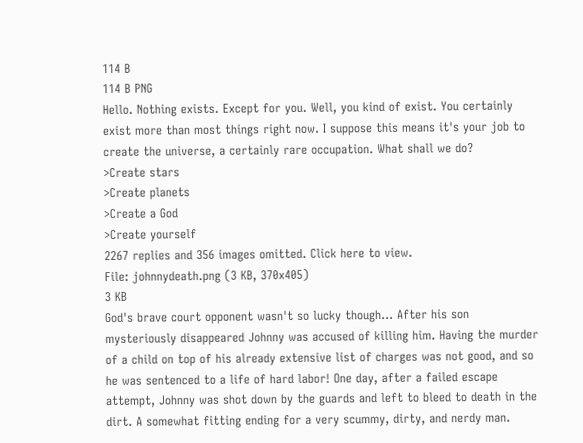114 B
114 B PNG
Hello. Nothing exists. Except for you. Well, you kind of exist. You certainly exist more than most things right now. I suppose this means it's your job to create the universe, a certainly rare occupation. What shall we do?
>Create stars
>Create planets
>Create a God
>Create yourself
2267 replies and 356 images omitted. Click here to view.
File: johnnydeath.png (3 KB, 370x405)
3 KB
God's brave court opponent wasn't so lucky though... After his son mysteriously disappeared Johnny was accused of killing him. Having the murder of a child on top of his already extensive list of charges was not good, and so he was sentenced to a life of hard labor! One day, after a failed escape attempt, Johnny was shot down by the guards and left to bleed to death in the dirt. A somewhat fitting ending for a very scummy, dirty, and nerdy man.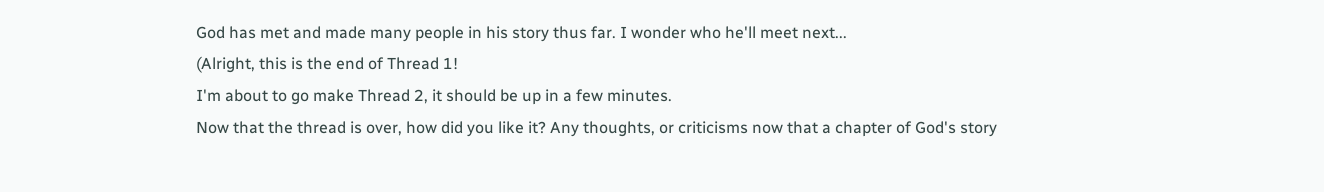God has met and made many people in his story thus far. I wonder who he'll meet next...
(Alright, this is the end of Thread 1!
I'm about to go make Thread 2, it should be up in a few minutes.
Now that the thread is over, how did you like it? Any thoughts, or criticisms now that a chapter of God's story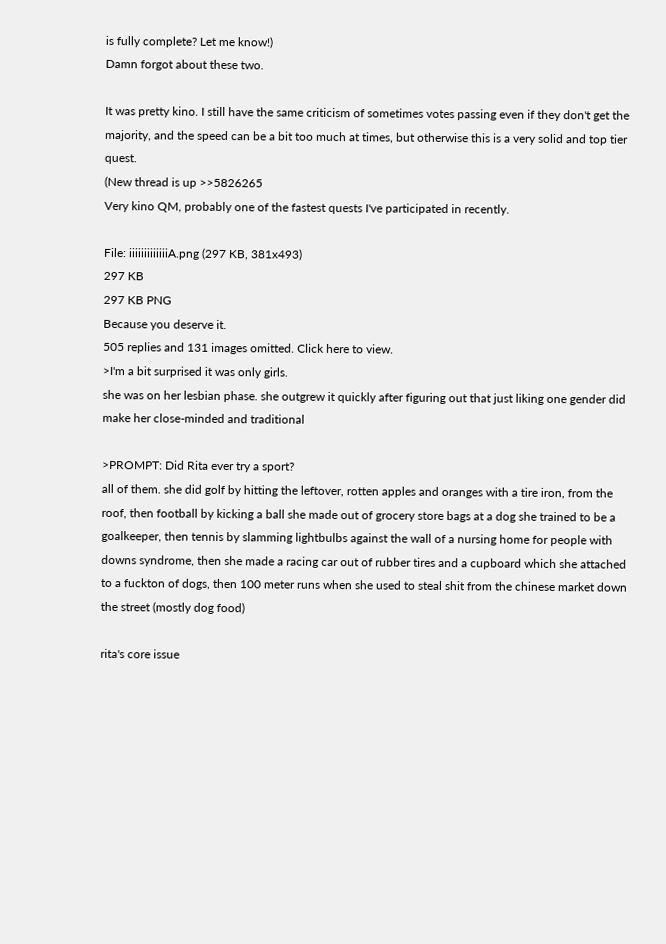is fully complete? Let me know!)
Damn forgot about these two.

It was pretty kino. I still have the same criticism of sometimes votes passing even if they don't get the majority, and the speed can be a bit too much at times, but otherwise this is a very solid and top tier quest.
(New thread is up >>5826265
Very kino QM, probably one of the fastest quests I've participated in recently.

File: iiiiiiiiiiiiiA.png (297 KB, 381x493)
297 KB
297 KB PNG
Because you deserve it.
505 replies and 131 images omitted. Click here to view.
>I'm a bit surprised it was only girls.
she was on her lesbian phase. she outgrew it quickly after figuring out that just liking one gender did make her close-minded and traditional

>PROMPT: Did Rita ever try a sport?
all of them. she did golf by hitting the leftover, rotten apples and oranges with a tire iron, from the roof, then football by kicking a ball she made out of grocery store bags at a dog she trained to be a goalkeeper, then tennis by slamming lightbulbs against the wall of a nursing home for people with downs syndrome, then she made a racing car out of rubber tires and a cupboard which she attached to a fuckton of dogs, then 100 meter runs when she used to steal shit from the chinese market down the street (mostly dog food)

rita's core issue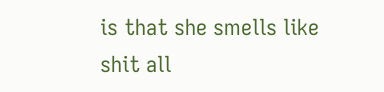is that she smells like shit all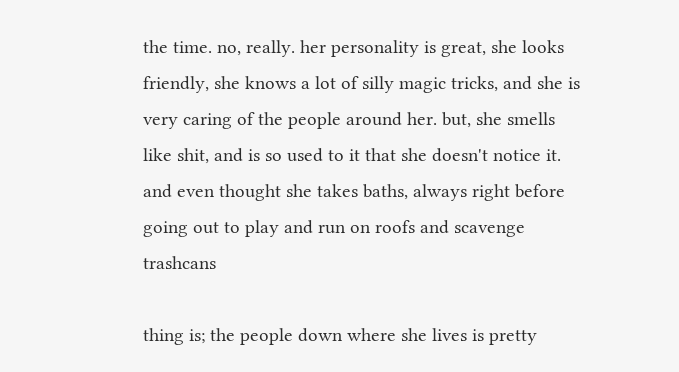the time. no, really. her personality is great, she looks friendly, she knows a lot of silly magic tricks, and she is very caring of the people around her. but, she smells like shit, and is so used to it that she doesn't notice it. and even thought she takes baths, always right before going out to play and run on roofs and scavenge trashcans

thing is; the people down where she lives is pretty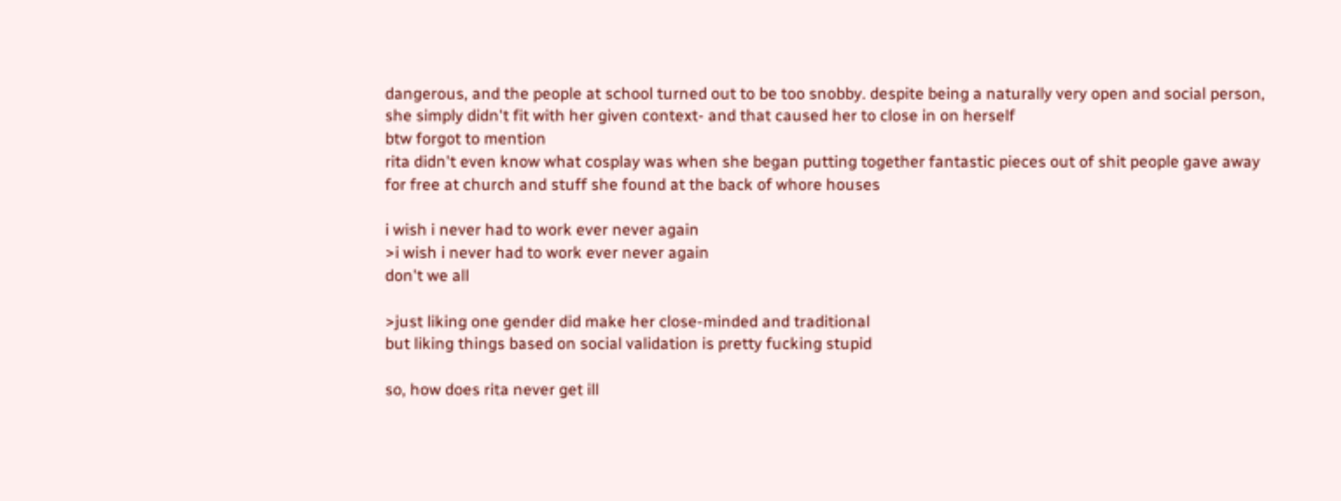dangerous, and the people at school turned out to be too snobby. despite being a naturally very open and social person, she simply didn't fit with her given context- and that caused her to close in on herself
btw forgot to mention
rita didn't even know what cosplay was when she began putting together fantastic pieces out of shit people gave away for free at church and stuff she found at the back of whore houses

i wish i never had to work ever never again
>i wish i never had to work ever never again
don't we all

>just liking one gender did make her close-minded and traditional
but liking things based on social validation is pretty fucking stupid

so, how does rita never get ill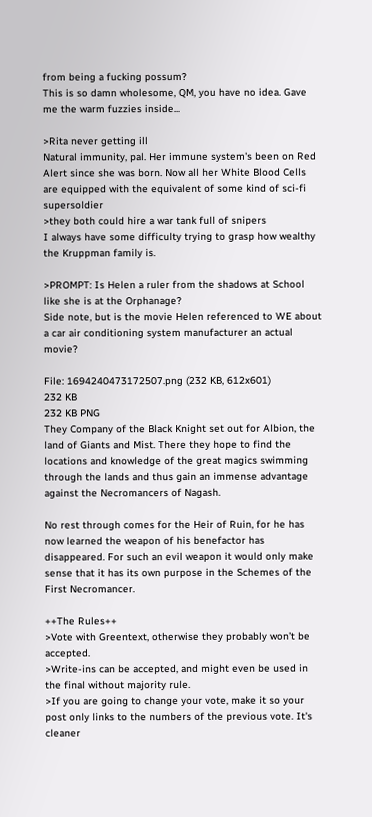from being a fucking possum?
This is so damn wholesome, QM, you have no idea. Gave me the warm fuzzies inside...

>Rita never getting ill
Natural immunity, pal. Her immune system's been on Red Alert since she was born. Now all her White Blood Cells are equipped with the equivalent of some kind of sci-fi supersoldier
>they both could hire a war tank full of snipers
I always have some difficulty trying to grasp how wealthy the Kruppman family is.

>PROMPT: Is Helen a ruler from the shadows at School like she is at the Orphanage?
Side note, but is the movie Helen referenced to WE about a car air conditioning system manufacturer an actual movie?

File: 1694240473172507.png (232 KB, 612x601)
232 KB
232 KB PNG
They Company of the Black Knight set out for Albion, the land of Giants and Mist. There they hope to find the locations and knowledge of the great magics swimming through the lands and thus gain an immense advantage against the Necromancers of Nagash.

No rest through comes for the Heir of Ruin, for he has now learned the weapon of his benefactor has disappeared. For such an evil weapon it would only make sense that it has its own purpose in the Schemes of the First Necromancer.

++The Rules++
>Vote with Greentext, otherwise they probably won’t be accepted.
>Write-ins can be accepted, and might even be used in the final without majority rule.
>If you are going to change your vote, make it so your post only links to the numbers of the previous vote. It's cleaner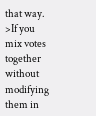that way.
>If you mix votes together without modifying them in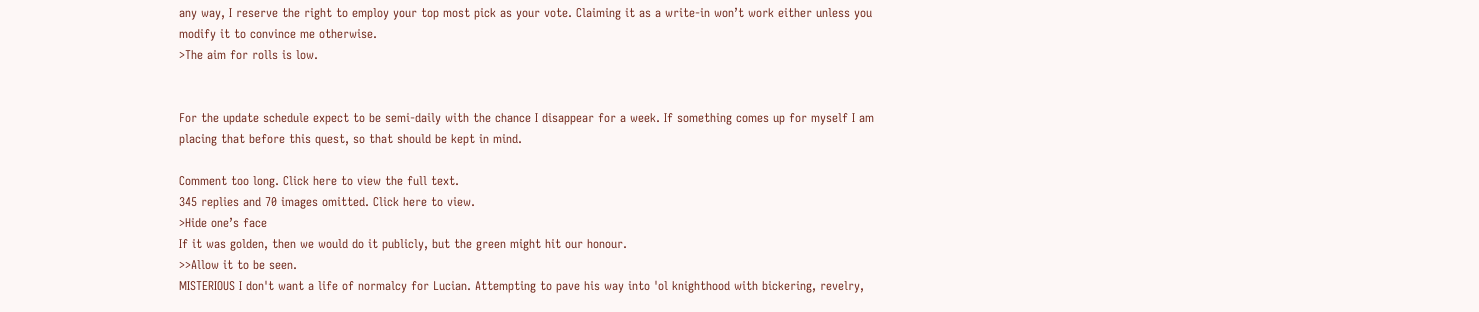any way, I reserve the right to employ your top most pick as your vote. Claiming it as a write-in won’t work either unless you modify it to convince me otherwise.
>The aim for rolls is low.


For the update schedule expect to be semi-daily with the chance I disappear for a week. If something comes up for myself I am placing that before this quest, so that should be kept in mind.

Comment too long. Click here to view the full text.
345 replies and 70 images omitted. Click here to view.
>Hide one’s face
If it was golden, then we would do it publicly, but the green might hit our honour.
>>Allow it to be seen.
MISTERIOUS I don't want a life of normalcy for Lucian. Attempting to pave his way into 'ol knighthood with bickering, revelry,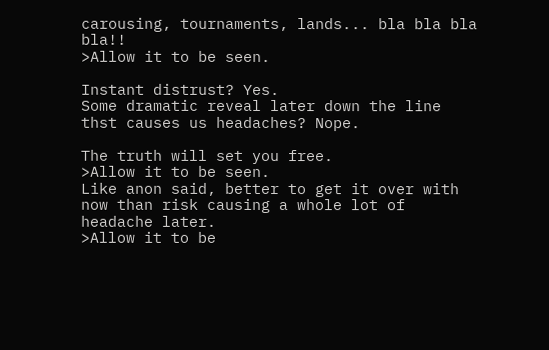carousing, tournaments, lands... bla bla bla bla!!
>Allow it to be seen.

Instant distrust? Yes.
Some dramatic reveal later down the line thst causes us headaches? Nope.

The truth will set you free.
>Allow it to be seen.
Like anon said, better to get it over with now than risk causing a whole lot of headache later.
>Allow it to be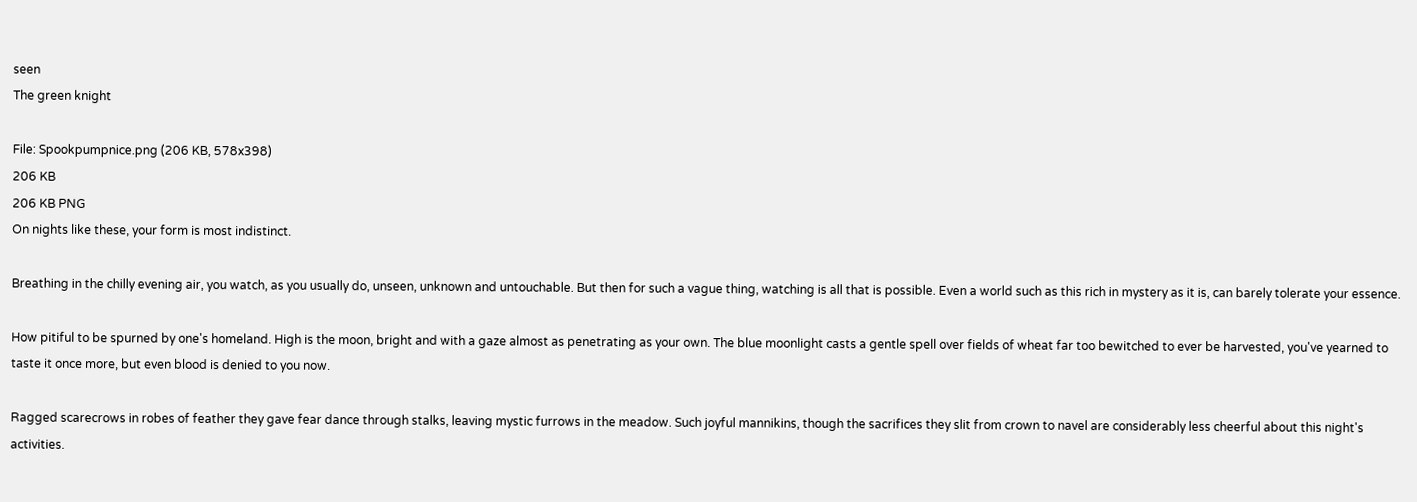seen
The green knight

File: Spookpumpnice.png (206 KB, 578x398)
206 KB
206 KB PNG
On nights like these, your form is most indistinct.

Breathing in the chilly evening air, you watch, as you usually do, unseen, unknown and untouchable. But then for such a vague thing, watching is all that is possible. Even a world such as this rich in mystery as it is, can barely tolerate your essence.

How pitiful to be spurned by one's homeland. High is the moon, bright and with a gaze almost as penetrating as your own. The blue moonlight casts a gentle spell over fields of wheat far too bewitched to ever be harvested, you've yearned to taste it once more, but even blood is denied to you now.

Ragged scarecrows in robes of feather they gave fear dance through stalks, leaving mystic furrows in the meadow. Such joyful mannikins, though the sacrifices they slit from crown to navel are considerably less cheerful about this night's activities.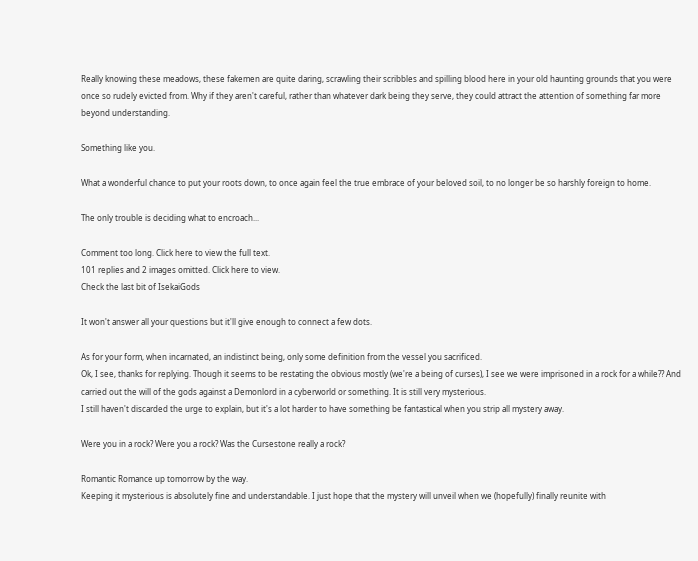Really knowing these meadows, these fakemen are quite daring, scrawling their scribbles and spilling blood here in your old haunting grounds that you were once so rudely evicted from. Why if they aren't careful, rather than whatever dark being they serve, they could attract the attention of something far more beyond understanding.

Something like you.

What a wonderful chance to put your roots down, to once again feel the true embrace of your beloved soil, to no longer be so harshly foreign to home.

The only trouble is deciding what to encroach...

Comment too long. Click here to view the full text.
101 replies and 2 images omitted. Click here to view.
Check the last bit of IsekaiGods

It won't answer all your questions but it'll give enough to connect a few dots.

As for your form, when incarnated, an indistinct being, only some definition from the vessel you sacrificed.
Ok, I see, thanks for replying. Though it seems to be restating the obvious mostly (we're a being of curses), I see we were imprisoned in a rock for a while?? And carried out the will of the gods against a Demonlord in a cyberworld or something. It is still very mysterious.
I still haven't discarded the urge to explain, but it's a lot harder to have something be fantastical when you strip all mystery away.

Were you in a rock? Were you a rock? Was the Cursestone really a rock?

Romantic Romance up tomorrow by the way.
Keeping it mysterious is absolutely fine and understandable. I just hope that the mystery will unveil when we (hopefully) finally reunite with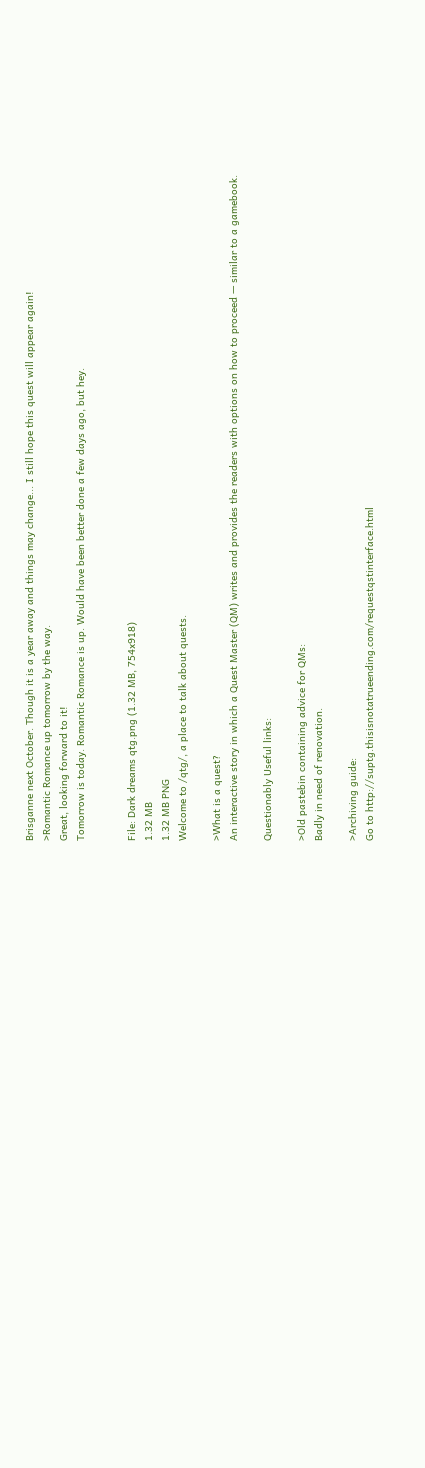Brisganne next October. Though it is a year away and things may change... I still hope this quest will appear again!
>Romantic Romance up tomorrow by the way.
Great, looking forward to it!
Tomorrow is today. Romantic Romance is up. Would have been better done a few days ago, but hey.


File: Dark dreams qtg.png (1.32 MB, 754x918)
1.32 MB
1.32 MB PNG
Welcome to /qtg/, a place to talk about quests.

>What is a quest?
An interactive story in which a Quest Master (QM) writes and provides the readers with options on how to proceed — similar to a gamebook.

Questionably Useful links:

>Old pastebin containing advice for QMs:
Badly in need of renovation.

>Archiving guide:
Go to http://suptg.thisisnotatrueending.com/requestqstinterface.html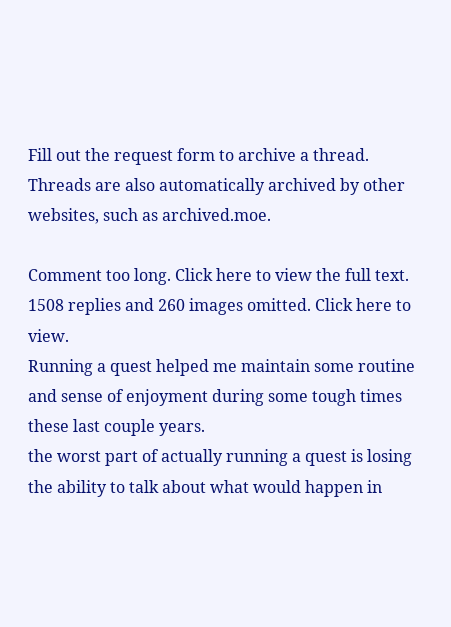Fill out the request form to archive a thread.
Threads are also automatically archived by other websites, such as archived.moe.

Comment too long. Click here to view the full text.
1508 replies and 260 images omitted. Click here to view.
Running a quest helped me maintain some routine and sense of enjoyment during some tough times these last couple years.
the worst part of actually running a quest is losing the ability to talk about what would happen in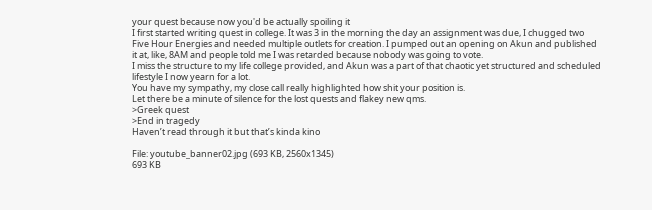your quest because now you'd be actually spoiling it
I first started writing quest in college. It was 3 in the morning the day an assignment was due, I chugged two Five Hour Energies and needed multiple outlets for creation. I pumped out an opening on Akun and published it at, like, 8AM and people told me I was retarded because nobody was going to vote.
I miss the structure to my life college provided, and Akun was a part of that chaotic yet structured and scheduled lifestyle I now yearn for a lot.
You have my sympathy, my close call really highlighted how shit your position is.
Let there be a minute of silence for the lost quests and flakey new qms.
>Greek quest
>End in tragedy
Haven’t read through it but that’s kinda kino

File: youtube_banner02.jpg (693 KB, 2560x1345)
693 KB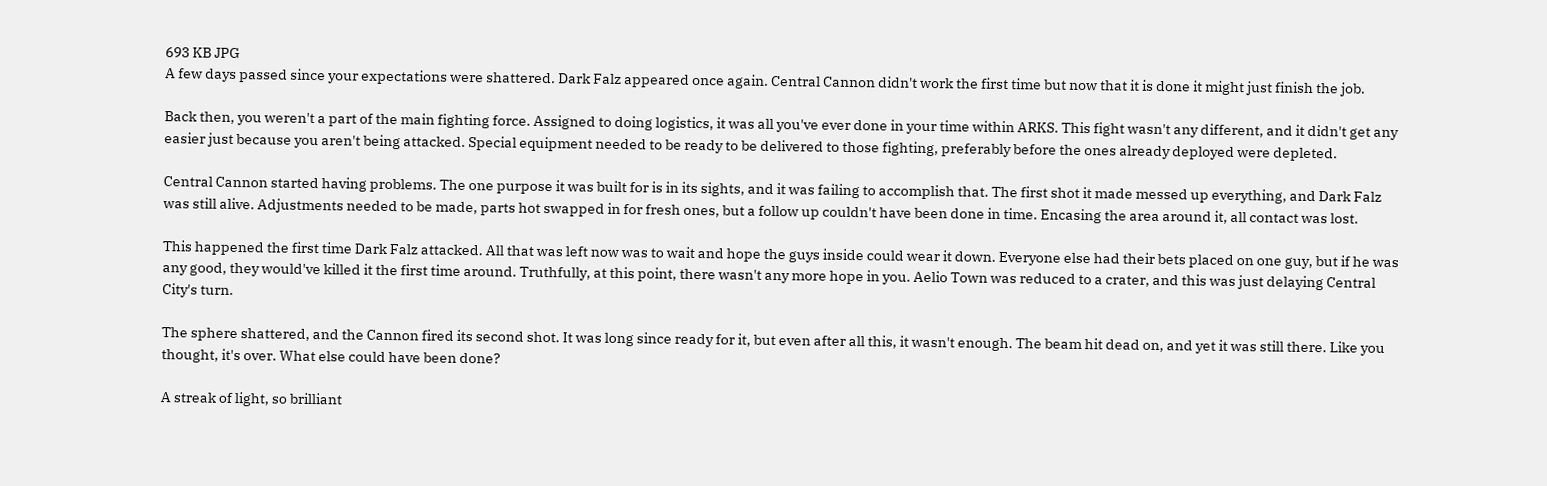693 KB JPG
A few days passed since your expectations were shattered. Dark Falz appeared once again. Central Cannon didn't work the first time but now that it is done it might just finish the job.

Back then, you weren't a part of the main fighting force. Assigned to doing logistics, it was all you've ever done in your time within ARKS. This fight wasn't any different, and it didn't get any easier just because you aren't being attacked. Special equipment needed to be ready to be delivered to those fighting, preferably before the ones already deployed were depleted.

Central Cannon started having problems. The one purpose it was built for is in its sights, and it was failing to accomplish that. The first shot it made messed up everything, and Dark Falz was still alive. Adjustments needed to be made, parts hot swapped in for fresh ones, but a follow up couldn't have been done in time. Encasing the area around it, all contact was lost.

This happened the first time Dark Falz attacked. All that was left now was to wait and hope the guys inside could wear it down. Everyone else had their bets placed on one guy, but if he was any good, they would've killed it the first time around. Truthfully, at this point, there wasn't any more hope in you. Aelio Town was reduced to a crater, and this was just delaying Central City's turn.

The sphere shattered, and the Cannon fired its second shot. It was long since ready for it, but even after all this, it wasn't enough. The beam hit dead on, and yet it was still there. Like you thought, it's over. What else could have been done?

A streak of light, so brilliant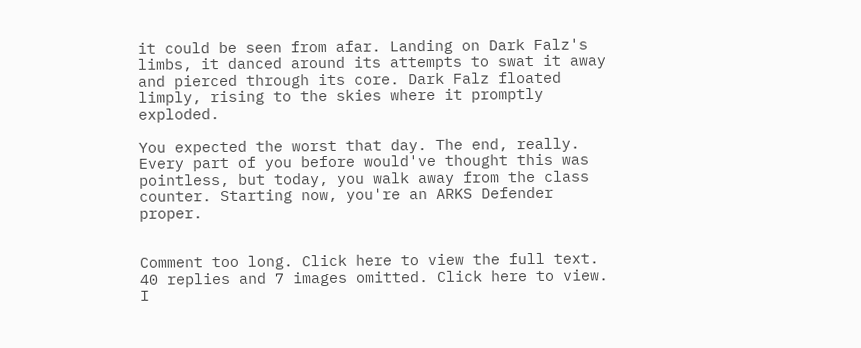it could be seen from afar. Landing on Dark Falz's limbs, it danced around its attempts to swat it away and pierced through its core. Dark Falz floated limply, rising to the skies where it promptly exploded.

You expected the worst that day. The end, really. Every part of you before would've thought this was pointless, but today, you walk away from the class counter. Starting now, you're an ARKS Defender proper.


Comment too long. Click here to view the full text.
40 replies and 7 images omitted. Click here to view.
I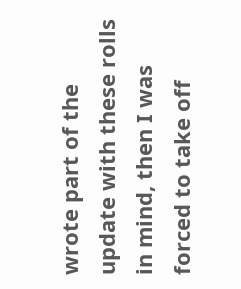wrote part of the update with these rolls in mind, then I was forced to take off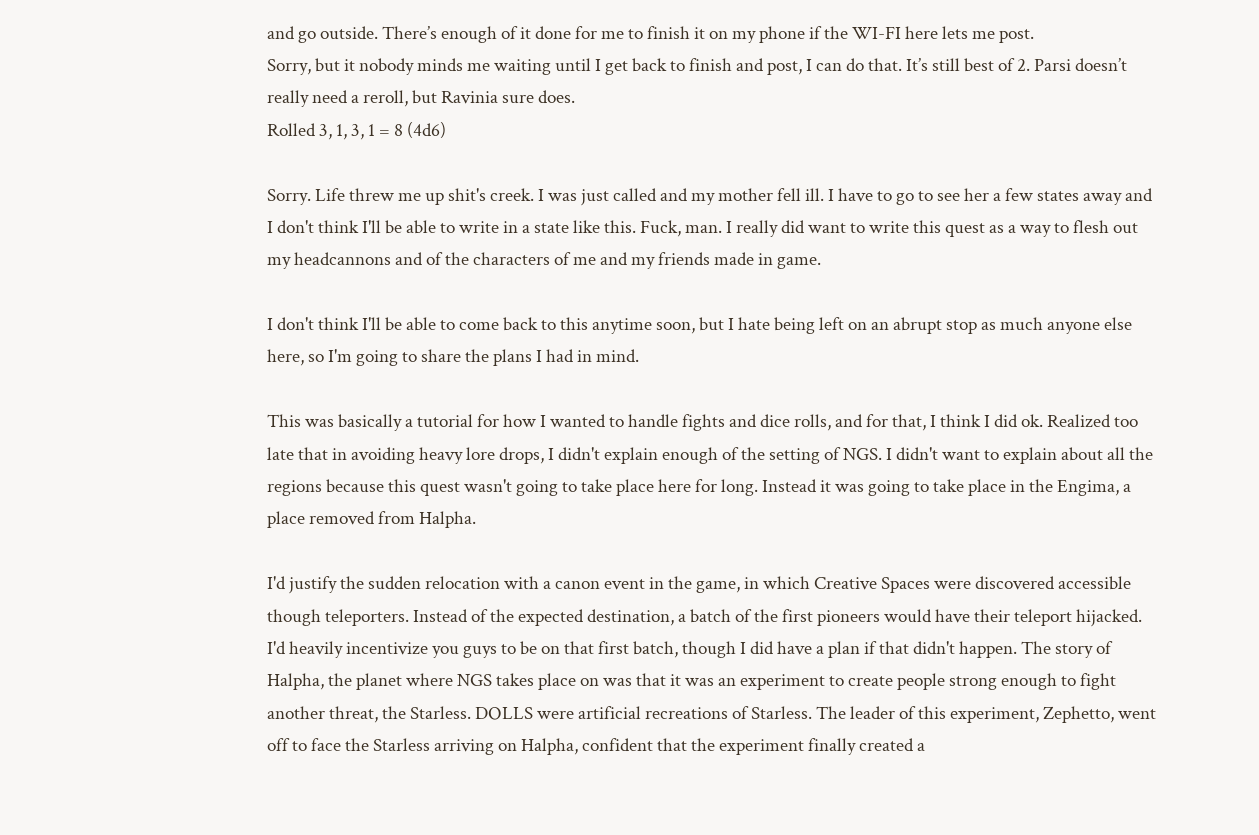and go outside. There’s enough of it done for me to finish it on my phone if the WI-FI here lets me post.
Sorry, but it nobody minds me waiting until I get back to finish and post, I can do that. It’s still best of 2. Parsi doesn’t really need a reroll, but Ravinia sure does.
Rolled 3, 1, 3, 1 = 8 (4d6)

Sorry. Life threw me up shit's creek. I was just called and my mother fell ill. I have to go to see her a few states away and I don't think I'll be able to write in a state like this. Fuck, man. I really did want to write this quest as a way to flesh out my headcannons and of the characters of me and my friends made in game.

I don't think I'll be able to come back to this anytime soon, but I hate being left on an abrupt stop as much anyone else here, so I'm going to share the plans I had in mind.

This was basically a tutorial for how I wanted to handle fights and dice rolls, and for that, I think I did ok. Realized too late that in avoiding heavy lore drops, I didn't explain enough of the setting of NGS. I didn't want to explain about all the regions because this quest wasn't going to take place here for long. Instead it was going to take place in the Engima, a place removed from Halpha.

I'd justify the sudden relocation with a canon event in the game, in which Creative Spaces were discovered accessible though teleporters. Instead of the expected destination, a batch of the first pioneers would have their teleport hijacked. I'd heavily incentivize you guys to be on that first batch, though I did have a plan if that didn't happen. The story of Halpha, the planet where NGS takes place on was that it was an experiment to create people strong enough to fight another threat, the Starless. DOLLS were artificial recreations of Starless. The leader of this experiment, Zephetto, went off to face the Starless arriving on Halpha, confident that the experiment finally created a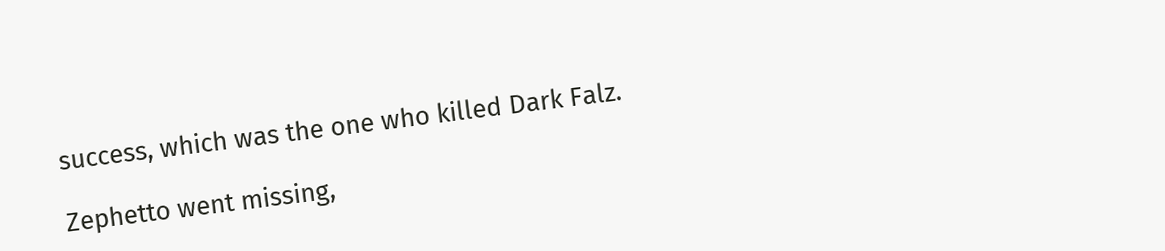success, which was the one who killed Dark Falz.

Zephetto went missing,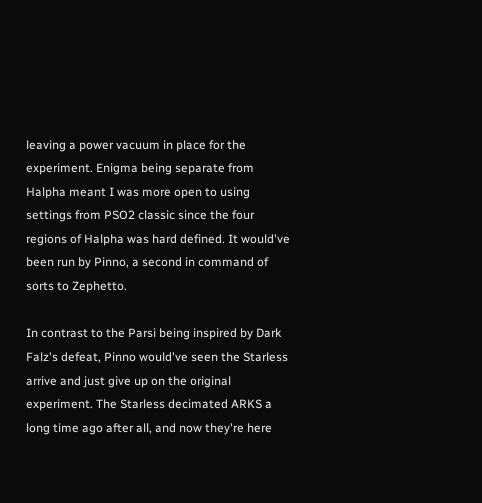leaving a power vacuum in place for the experiment. Enigma being separate from Halpha meant I was more open to using settings from PSO2 classic since the four regions of Halpha was hard defined. It would've been run by Pinno, a second in command of sorts to Zephetto.

In contrast to the Parsi being inspired by Dark Falz's defeat, Pinno would've seen the Starless arrive and just give up on the original experiment. The Starless decimated ARKS a long time ago after all, and now they're here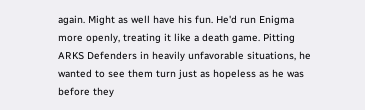again. Might as well have his fun. He'd run Enigma more openly, treating it like a death game. Pitting ARKS Defenders in heavily unfavorable situations, he wanted to see them turn just as hopeless as he was before they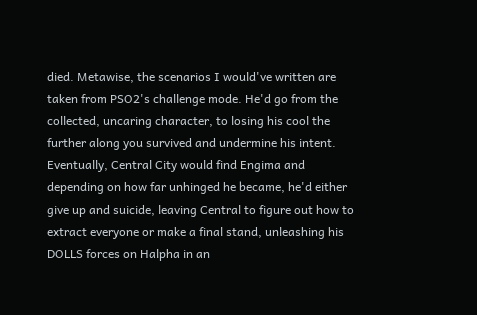died. Metawise, the scenarios I would've written are taken from PSO2's challenge mode. He'd go from the collected, uncaring character, to losing his cool the further along you survived and undermine his intent. Eventually, Central City would find Engima and depending on how far unhinged he became, he'd either give up and suicide, leaving Central to figure out how to extract everyone or make a final stand, unleashing his DOLLS forces on Halpha in an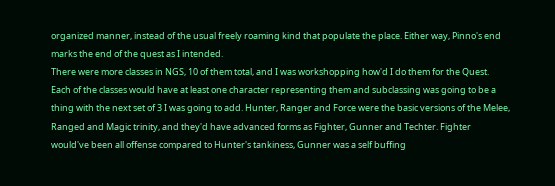organized manner, instead of the usual freely roaming kind that populate the place. Either way, Pinno's end marks the end of the quest as I intended.
There were more classes in NGS, 10 of them total, and I was workshopping how'd I do them for the Quest. Each of the classes would have at least one character representing them and subclassing was going to be a thing with the next set of 3 I was going to add. Hunter, Ranger and Force were the basic versions of the Melee, Ranged and Magic trinity, and they'd have advanced forms as Fighter, Gunner and Techter. Fighter would've been all offense compared to Hunter's tankiness, Gunner was a self buffing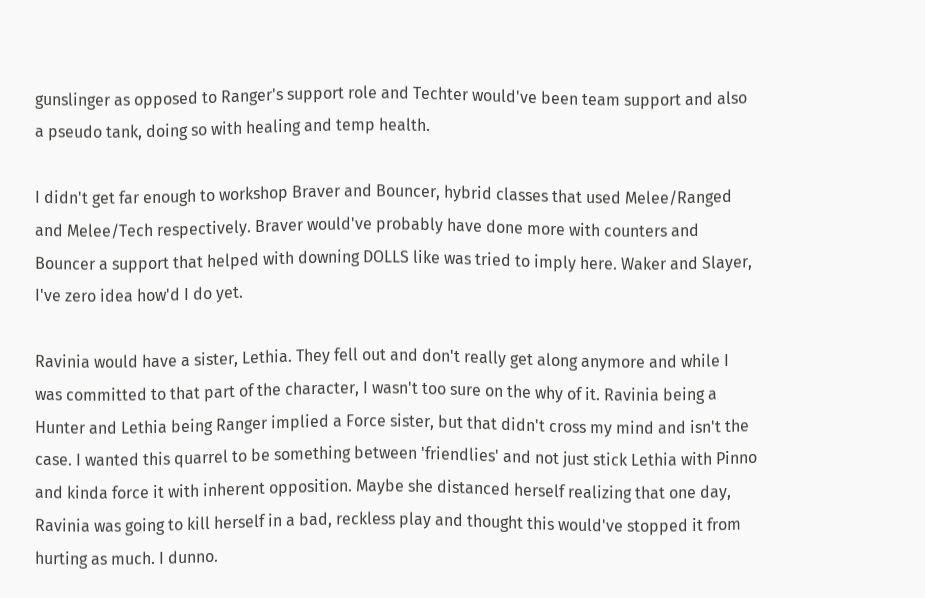gunslinger as opposed to Ranger's support role and Techter would've been team support and also a pseudo tank, doing so with healing and temp health.

I didn't get far enough to workshop Braver and Bouncer, hybrid classes that used Melee/Ranged and Melee/Tech respectively. Braver would've probably have done more with counters and
Bouncer a support that helped with downing DOLLS like was tried to imply here. Waker and Slayer, I've zero idea how'd I do yet.

Ravinia would have a sister, Lethia. They fell out and don't really get along anymore and while I was committed to that part of the character, I wasn't too sure on the why of it. Ravinia being a Hunter and Lethia being Ranger implied a Force sister, but that didn't cross my mind and isn't the case. I wanted this quarrel to be something between 'friendlies' and not just stick Lethia with Pinno and kinda force it with inherent opposition. Maybe she distanced herself realizing that one day, Ravinia was going to kill herself in a bad, reckless play and thought this would've stopped it from hurting as much. I dunno.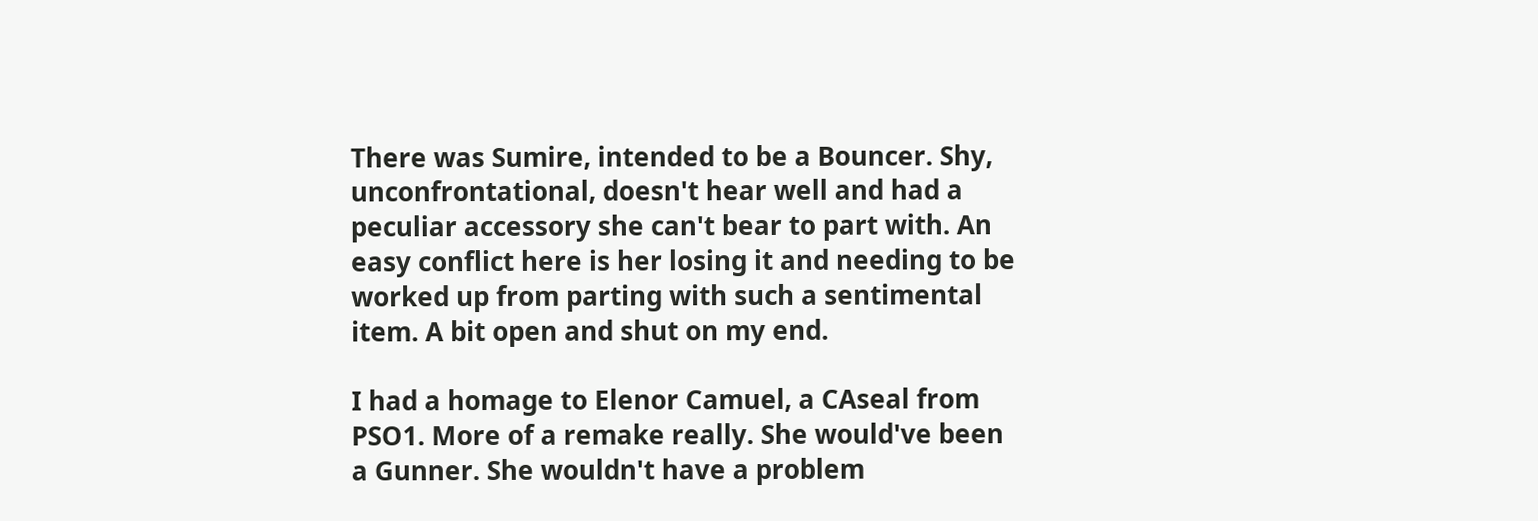There was Sumire, intended to be a Bouncer. Shy, unconfrontational, doesn't hear well and had a peculiar accessory she can't bear to part with. An easy conflict here is her losing it and needing to be worked up from parting with such a sentimental item. A bit open and shut on my end.

I had a homage to Elenor Camuel, a CAseal from PSO1. More of a remake really. She would've been a Gunner. She wouldn't have a problem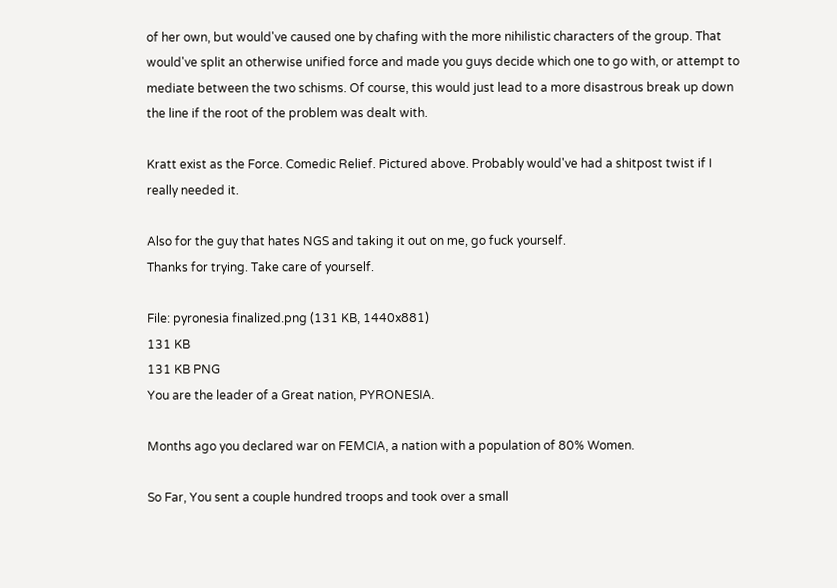of her own, but would've caused one by chafing with the more nihilistic characters of the group. That would've split an otherwise unified force and made you guys decide which one to go with, or attempt to mediate between the two schisms. Of course, this would just lead to a more disastrous break up down the line if the root of the problem was dealt with.

Kratt exist as the Force. Comedic Relief. Pictured above. Probably would've had a shitpost twist if I really needed it.

Also for the guy that hates NGS and taking it out on me, go fuck yourself.
Thanks for trying. Take care of yourself.

File: pyronesia finalized.png (131 KB, 1440x881)
131 KB
131 KB PNG
You are the leader of a Great nation, PYRONESIA.

Months ago you declared war on FEMCIA, a nation with a population of 80% Women.

So Far, You sent a couple hundred troops and took over a small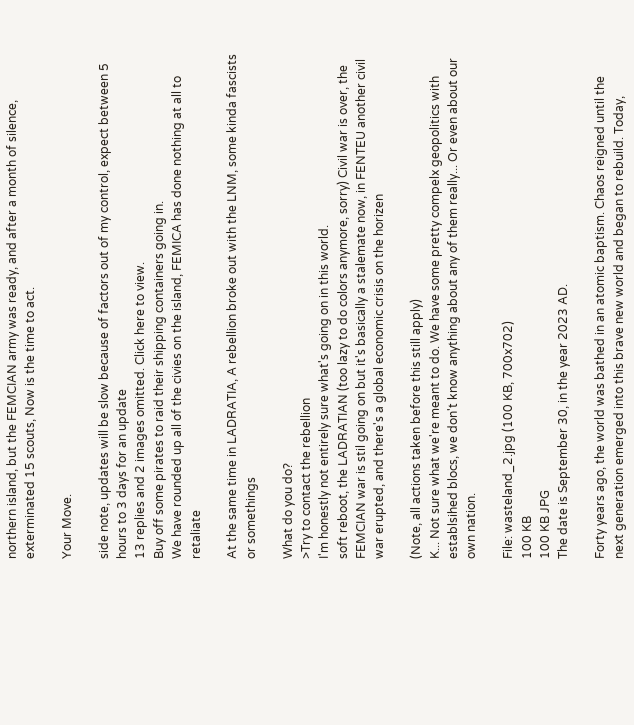northern island, but the FEMCIAN army was ready, and after a month of silence, exterminated 15 scouts, Now is the time to act.

Your Move.

side note, updates will be slow because of factors out of my control, expect between 5 hours to 3 days for an update
13 replies and 2 images omitted. Click here to view.
Buy off some pirates to raid their shipping containers going in.
We have rounded up all of the civies on the island, FEMICA has done nothing at all to retaliate

At the same time in LADRATIA, A rebellion broke out with the LNM, some kinda fascists or somethings

What do you do?
>Try to contact the rebellion
I'm honestly not entirely sure what's going on in this world.
soft reboot, the LADRATIAN (too lazy to do colors anymore, sorry) Civil war is over, the FEMCIAN war is stil going on but it's basically a stalemate now, in FENTEU another civil war erupted, and there's a global economic crisis on the horizen

(Note, all actions taken before this still apply)
K... Not sure what we're meant to do. We have some pretty compelx geopolitics with establsihed blocs, we don't know anything about any of them really... Or even about our own nation.

File: wasteland_2.jpg (100 KB, 700x702)
100 KB
100 KB JPG
The date is September 30, in the year 2023 AD.

Forty years ago, the world was bathed in an atomic baptism. Chaos reigned until the next generation emerged into this brave new world and began to rebuild. Today,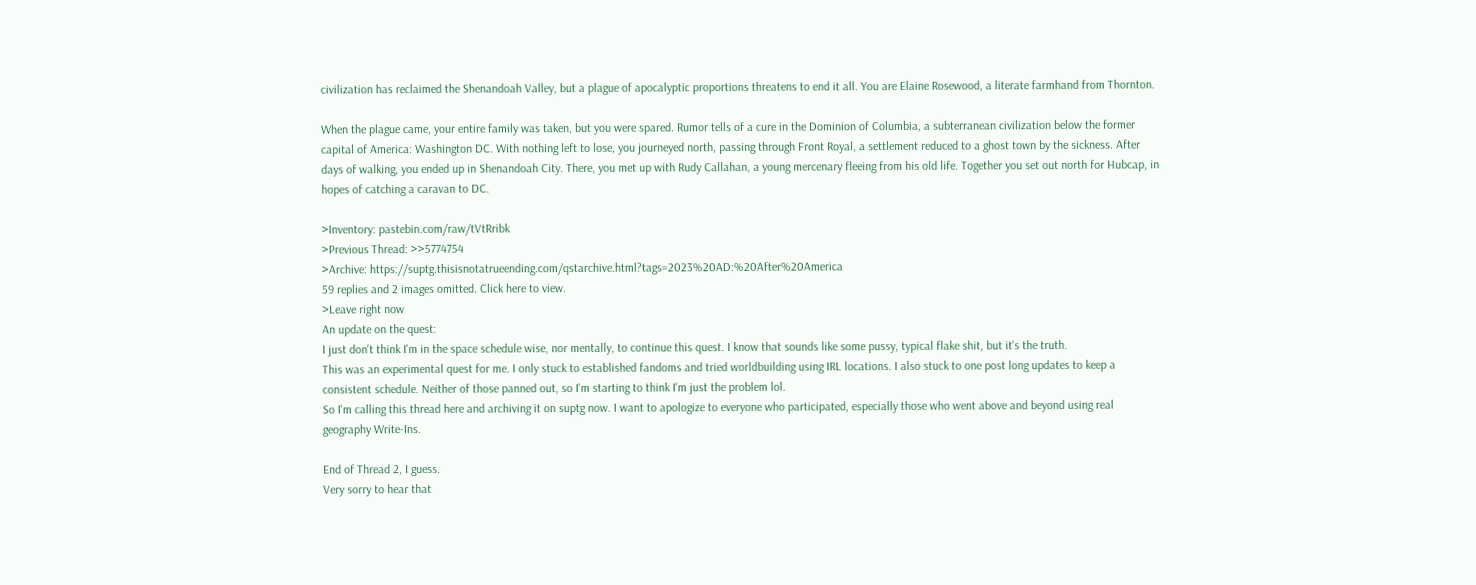civilization has reclaimed the Shenandoah Valley, but a plague of apocalyptic proportions threatens to end it all. You are Elaine Rosewood, a literate farmhand from Thornton.

When the plague came, your entire family was taken, but you were spared. Rumor tells of a cure in the Dominion of Columbia, a subterranean civilization below the former capital of America: Washington DC. With nothing left to lose, you journeyed north, passing through Front Royal, a settlement reduced to a ghost town by the sickness. After days of walking, you ended up in Shenandoah City. There, you met up with Rudy Callahan, a young mercenary fleeing from his old life. Together you set out north for Hubcap, in hopes of catching a caravan to DC.

>Inventory: pastebin.com/raw/tVtRribk
>Previous Thread: >>5774754
>Archive: https://suptg.thisisnotatrueending.com/qstarchive.html?tags=2023%20AD:%20After%20America
59 replies and 2 images omitted. Click here to view.
>Leave right now
An update on the quest:
I just don't think I'm in the space schedule wise, nor mentally, to continue this quest. I know that sounds like some pussy, typical flake shit, but it's the truth.
This was an experimental quest for me. I only stuck to established fandoms and tried worldbuilding using IRL locations. I also stuck to one post long updates to keep a consistent schedule. Neither of those panned out, so I'm starting to think I'm just the problem lol.
So I'm calling this thread here and archiving it on suptg now. I want to apologize to everyone who participated, especially those who went above and beyond using real geography Write-Ins.

End of Thread 2, I guess.
Very sorry to hear that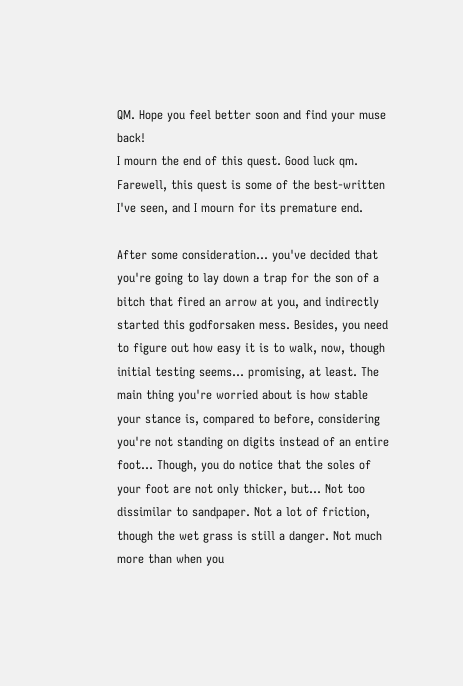QM. Hope you feel better soon and find your muse back!
I mourn the end of this quest. Good luck qm.
Farewell, this quest is some of the best-written I've seen, and I mourn for its premature end.

After some consideration... you've decided that you're going to lay down a trap for the son of a bitch that fired an arrow at you, and indirectly started this godforsaken mess. Besides, you need to figure out how easy it is to walk, now, though initial testing seems... promising, at least. The main thing you're worried about is how stable your stance is, compared to before, considering you're not standing on digits instead of an entire foot... Though, you do notice that the soles of your foot are not only thicker, but... Not too dissimilar to sandpaper. Not a lot of friction, though the wet grass is still a danger. Not much more than when you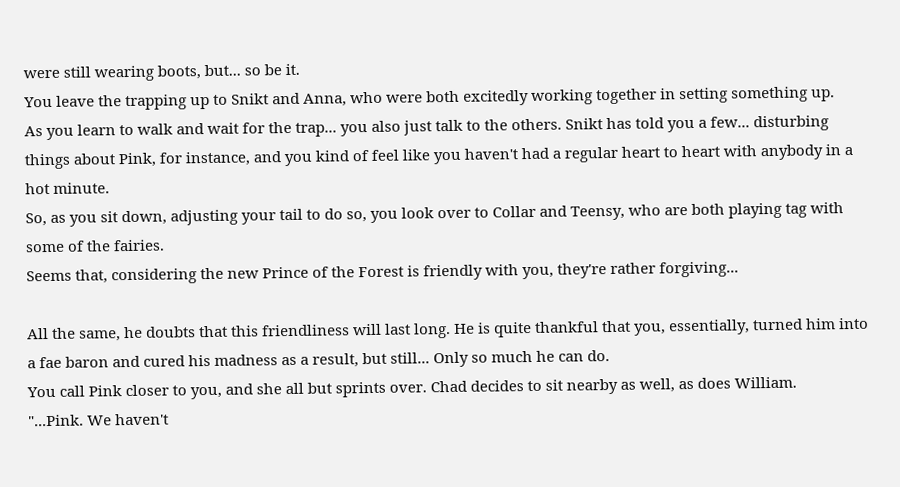were still wearing boots, but... so be it.
You leave the trapping up to Snikt and Anna, who were both excitedly working together in setting something up.
As you learn to walk and wait for the trap... you also just talk to the others. Snikt has told you a few... disturbing things about Pink, for instance, and you kind of feel like you haven't had a regular heart to heart with anybody in a hot minute.
So, as you sit down, adjusting your tail to do so, you look over to Collar and Teensy, who are both playing tag with some of the fairies.
Seems that, considering the new Prince of the Forest is friendly with you, they're rather forgiving...

All the same, he doubts that this friendliness will last long. He is quite thankful that you, essentially, turned him into a fae baron and cured his madness as a result, but still... Only so much he can do.
You call Pink closer to you, and she all but sprints over. Chad decides to sit nearby as well, as does William.
"...Pink. We haven't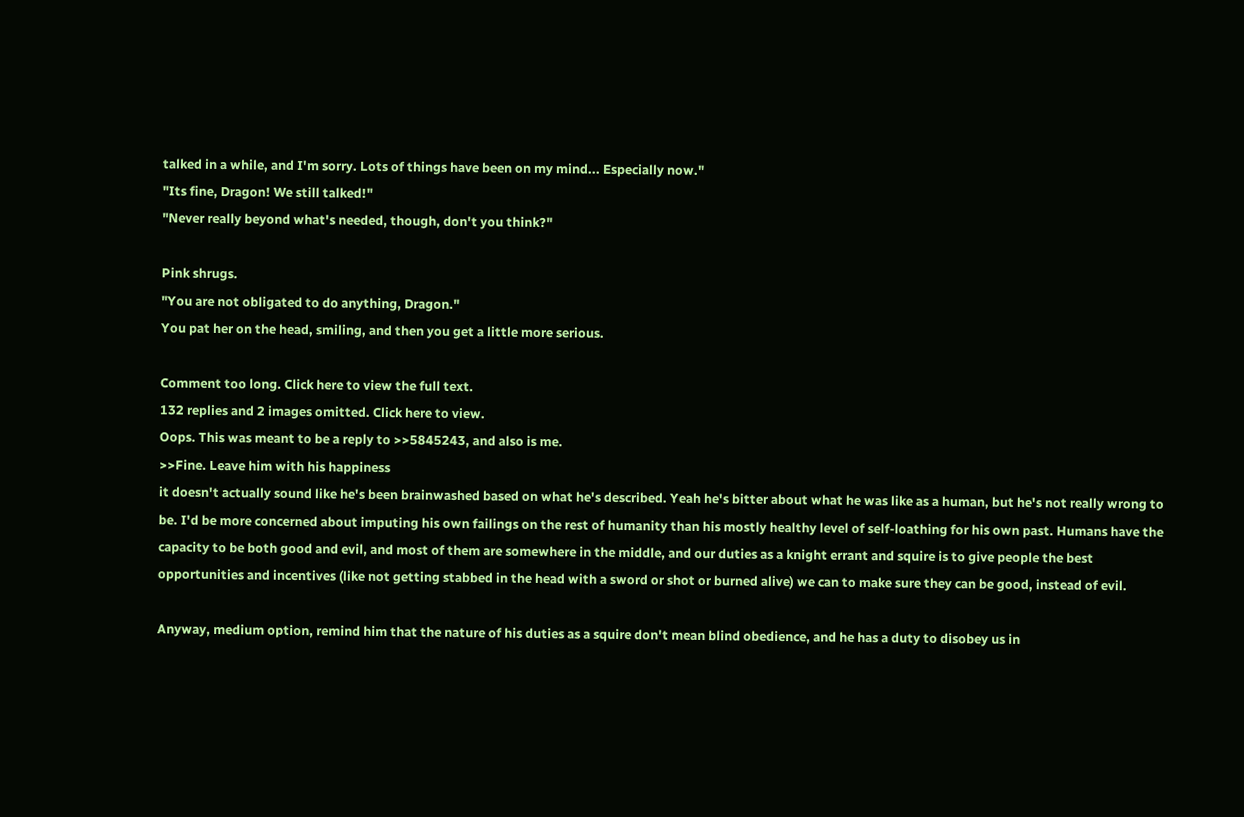talked in a while, and I'm sorry. Lots of things have been on my mind... Especially now."
"Its fine, Dragon! We still talked!"
"Never really beyond what's needed, though, don't you think?"

Pink shrugs.
"You are not obligated to do anything, Dragon."
You pat her on the head, smiling, and then you get a little more serious.

Comment too long. Click here to view the full text.
132 replies and 2 images omitted. Click here to view.
Oops. This was meant to be a reply to >>5845243, and also is me.
>>Fine. Leave him with his happiness
it doesn't actually sound like he's been brainwashed based on what he's described. Yeah he's bitter about what he was like as a human, but he's not really wrong to be. I'd be more concerned about imputing his own failings on the rest of humanity than his mostly healthy level of self-loathing for his own past. Humans have the capacity to be both good and evil, and most of them are somewhere in the middle, and our duties as a knight errant and squire is to give people the best opportunities and incentives (like not getting stabbed in the head with a sword or shot or burned alive) we can to make sure they can be good, instead of evil.

Anyway, medium option, remind him that the nature of his duties as a squire don't mean blind obedience, and he has a duty to disobey us in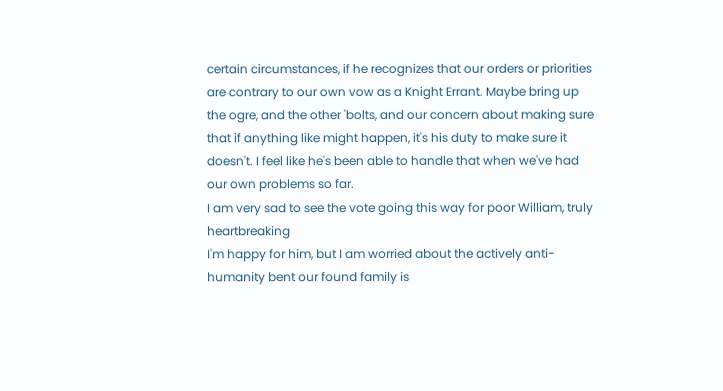certain circumstances, if he recognizes that our orders or priorities are contrary to our own vow as a Knight Errant. Maybe bring up the ogre, and the other 'bolts, and our concern about making sure that if anything like might happen, it's his duty to make sure it doesn't. I feel like he's been able to handle that when we've had our own problems so far.
I am very sad to see the vote going this way for poor William, truly heartbreaking
I'm happy for him, but I am worried about the actively anti-humanity bent our found family is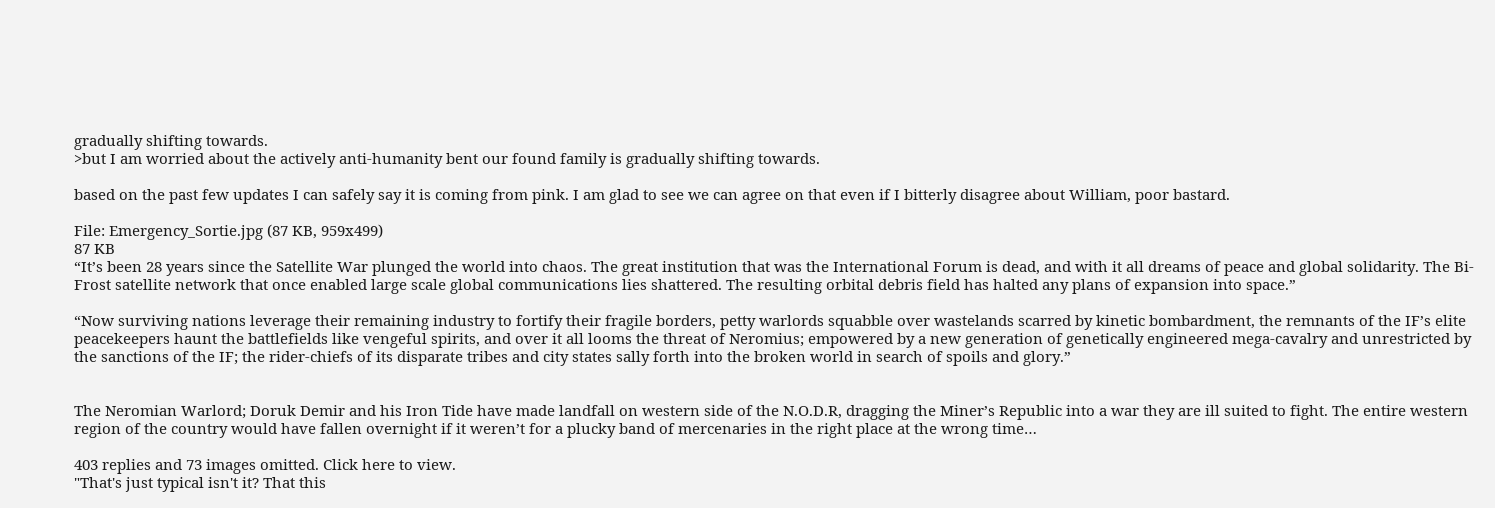gradually shifting towards.
>but I am worried about the actively anti-humanity bent our found family is gradually shifting towards.

based on the past few updates I can safely say it is coming from pink. I am glad to see we can agree on that even if I bitterly disagree about William, poor bastard.

File: Emergency_Sortie.jpg (87 KB, 959x499)
87 KB
“It’s been 28 years since the Satellite War plunged the world into chaos. The great institution that was the International Forum is dead, and with it all dreams of peace and global solidarity. The Bi-Frost satellite network that once enabled large scale global communications lies shattered. The resulting orbital debris field has halted any plans of expansion into space.”

“Now surviving nations leverage their remaining industry to fortify their fragile borders, petty warlords squabble over wastelands scarred by kinetic bombardment, the remnants of the IF’s elite peacekeepers haunt the battlefields like vengeful spirits, and over it all looms the threat of Neromius; empowered by a new generation of genetically engineered mega-cavalry and unrestricted by the sanctions of the IF; the rider-chiefs of its disparate tribes and city states sally forth into the broken world in search of spoils and glory.”


The Neromian Warlord; Doruk Demir and his Iron Tide have made landfall on western side of the N.O.D.R, dragging the Miner’s Republic into a war they are ill suited to fight. The entire western region of the country would have fallen overnight if it weren’t for a plucky band of mercenaries in the right place at the wrong time…

403 replies and 73 images omitted. Click here to view.
"That's just typical isn't it? That this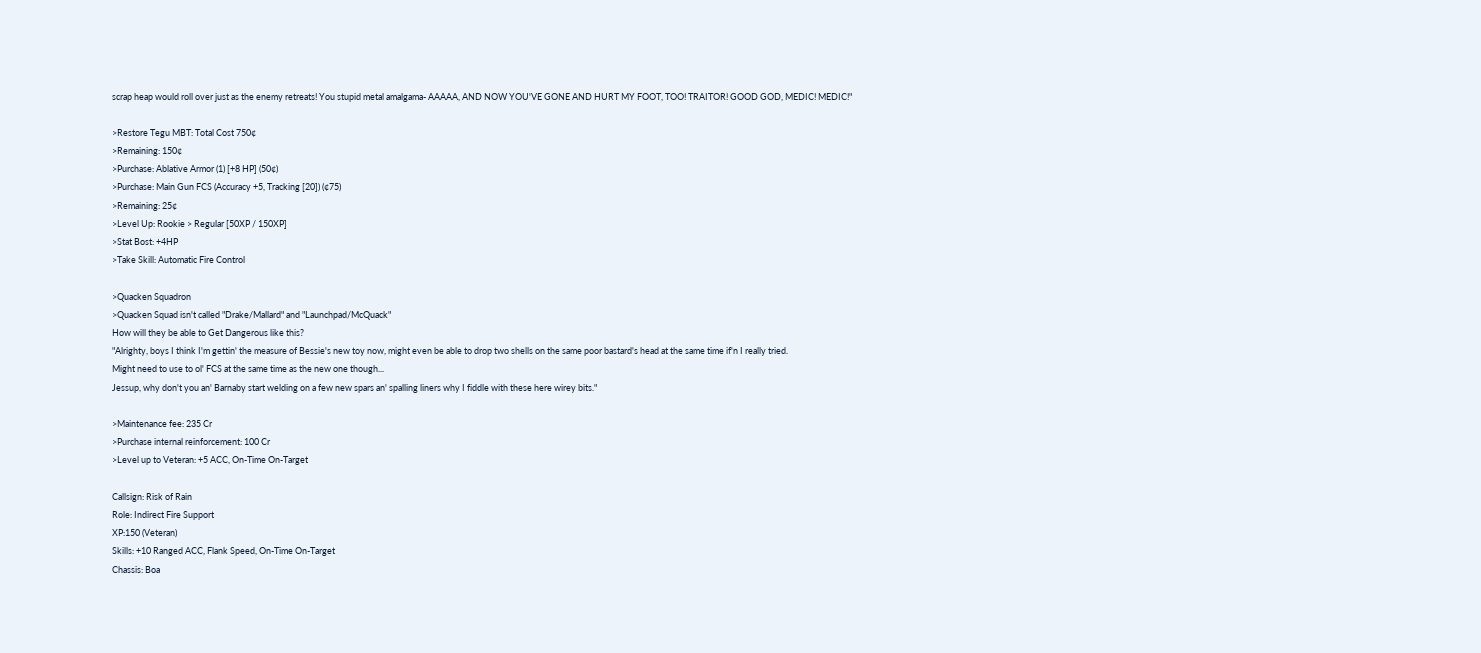scrap heap would roll over just as the enemy retreats! You stupid metal amalgama- AAAAA, AND NOW YOU'VE GONE AND HURT MY FOOT, TOO! TRAITOR! GOOD GOD, MEDIC! MEDIC!"

>Restore Tegu MBT: Total Cost 750¢
>Remaining: 150¢
>Purchase: Ablative Armor (1) [+8 HP] (50¢)
>Purchase: Main Gun FCS (Accuracy +5, Tracking [20]) (¢75)
>Remaining: 25¢
>Level Up: Rookie > Regular [50XP / 150XP]
>Stat Bost: +4HP
>Take Skill: Automatic Fire Control

>Quacken Squadron
>Quacken Squad isn't called "Drake/Mallard" and "Launchpad/McQuack"
How will they be able to Get Dangerous like this?
"Alrighty, boys I think I'm gettin' the measure of Bessie's new toy now, might even be able to drop two shells on the same poor bastard's head at the same time if'n I really tried.
Might need to use to ol' FCS at the same time as the new one though...
Jessup, why don't you an' Barnaby start welding on a few new spars an' spalling liners why I fiddle with these here wirey bits."

>Maintenance fee: 235 Cr
>Purchase internal reinforcement: 100 Cr
>Level up to Veteran: +5 ACC, On-Time On-Target

Callsign: Risk of Rain
Role: Indirect Fire Support
XP:150 (Veteran)
Skills: +10 Ranged ACC, Flank Speed, On-Time On-Target
Chassis: Boa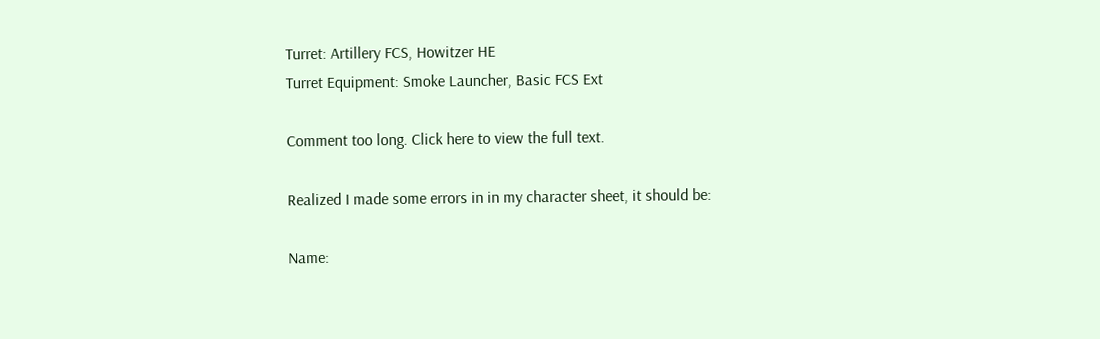Turret: Artillery FCS, Howitzer HE
Turret Equipment: Smoke Launcher, Basic FCS Ext

Comment too long. Click here to view the full text.

Realized I made some errors in in my character sheet, it should be:

Name: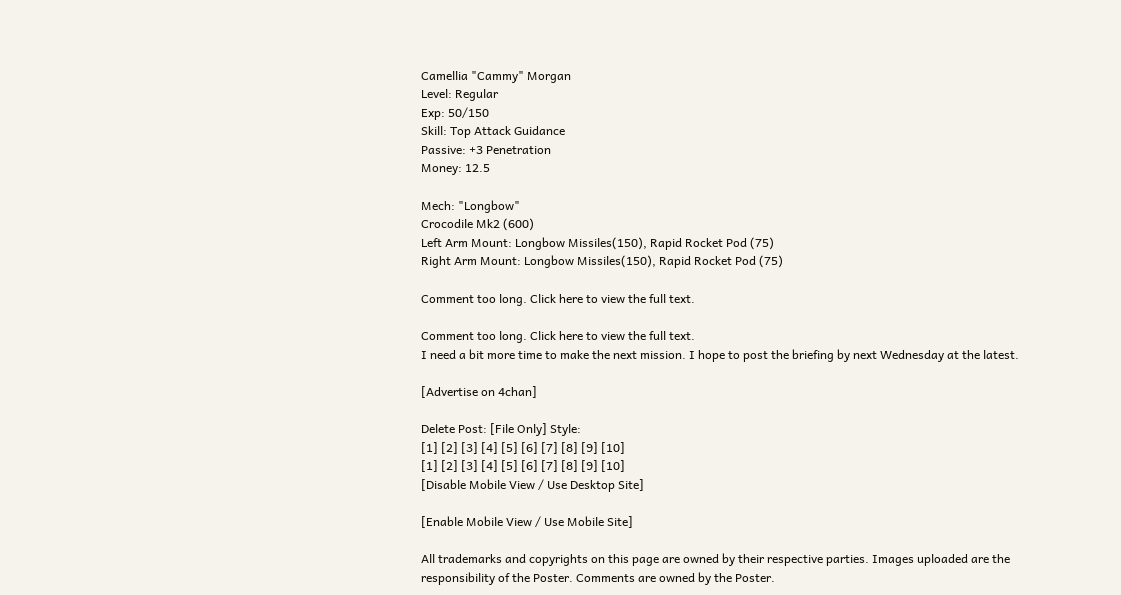Camellia "Cammy" Morgan
Level: Regular
Exp: 50/150
Skill: Top Attack Guidance
Passive: +3 Penetration
Money: 12.5

Mech: "Longbow"
Crocodile Mk2 (600)
Left Arm Mount: Longbow Missiles(150), Rapid Rocket Pod (75)
Right Arm Mount: Longbow Missiles(150), Rapid Rocket Pod (75)

Comment too long. Click here to view the full text.

Comment too long. Click here to view the full text.
I need a bit more time to make the next mission. I hope to post the briefing by next Wednesday at the latest.

[Advertise on 4chan]

Delete Post: [File Only] Style:
[1] [2] [3] [4] [5] [6] [7] [8] [9] [10]
[1] [2] [3] [4] [5] [6] [7] [8] [9] [10]
[Disable Mobile View / Use Desktop Site]

[Enable Mobile View / Use Mobile Site]

All trademarks and copyrights on this page are owned by their respective parties. Images uploaded are the responsibility of the Poster. Comments are owned by the Poster.